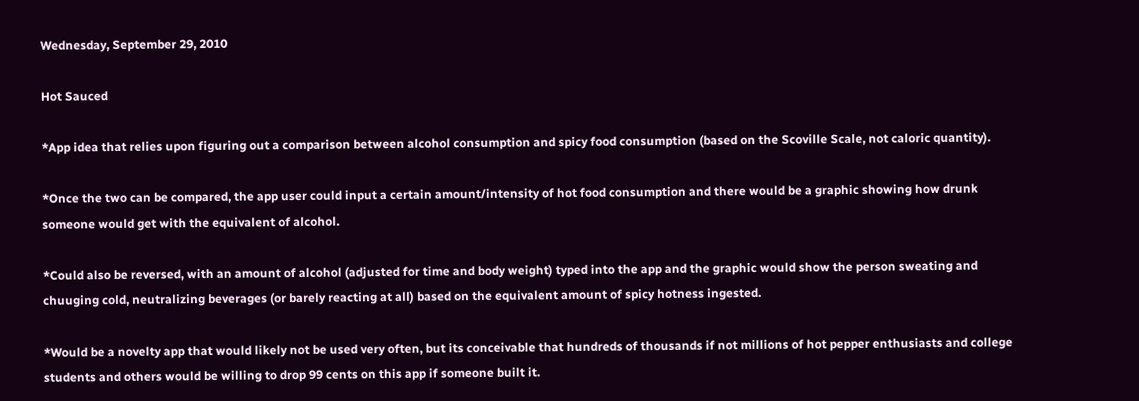Wednesday, September 29, 2010

Hot Sauced

*App idea that relies upon figuring out a comparison between alcohol consumption and spicy food consumption (based on the Scoville Scale, not caloric quantity).

*Once the two can be compared, the app user could input a certain amount/intensity of hot food consumption and there would be a graphic showing how drunk someone would get with the equivalent of alcohol.

*Could also be reversed, with an amount of alcohol (adjusted for time and body weight) typed into the app and the graphic would show the person sweating and chuuging cold, neutralizing beverages (or barely reacting at all) based on the equivalent amount of spicy hotness ingested.

*Would be a novelty app that would likely not be used very often, but its conceivable that hundreds of thousands if not millions of hot pepper enthusiasts and college students and others would be willing to drop 99 cents on this app if someone built it.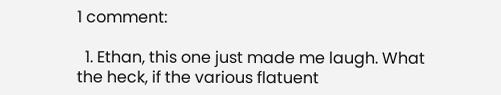1 comment:

  1. Ethan, this one just made me laugh. What the heck, if the various flatuent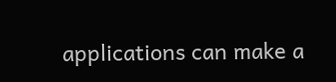applications can make a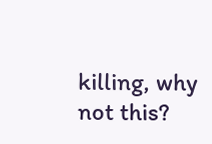killing, why not this?